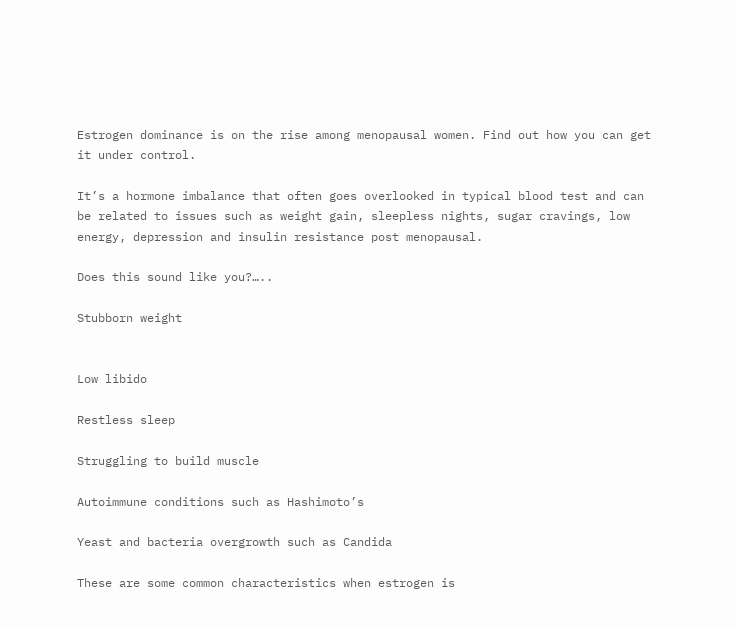Estrogen dominance is on the rise among menopausal women. Find out how you can get it under control.

It’s a hormone imbalance that often goes overlooked in typical blood test and can be related to issues such as weight gain, sleepless nights, sugar cravings, low energy, depression and insulin resistance post menopausal.

Does this sound like you?…..

Stubborn weight


Low libido

Restless sleep

Struggling to build muscle

Autoimmune conditions such as Hashimoto’s

Yeast and bacteria overgrowth such as Candida

These are some common characteristics when estrogen is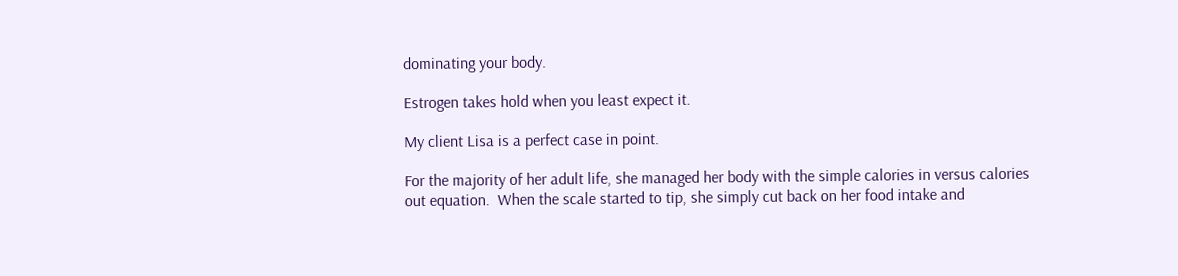dominating your body.

Estrogen takes hold when you least expect it.

My client Lisa is a perfect case in point.

For the majority of her adult life, she managed her body with the simple calories in versus calories out equation.  When the scale started to tip, she simply cut back on her food intake and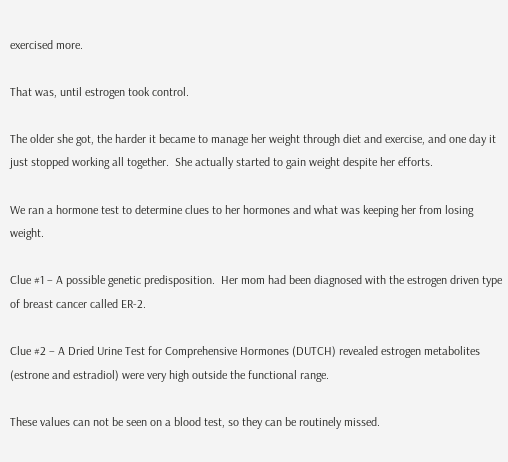exercised more.

That was, until estrogen took control.

The older she got, the harder it became to manage her weight through diet and exercise, and one day it just stopped working all together.  She actually started to gain weight despite her efforts.

We ran a hormone test to determine clues to her hormones and what was keeping her from losing weight.

Clue #1 – A possible genetic predisposition.  Her mom had been diagnosed with the estrogen driven type of breast cancer called ER-2.

Clue #2 – A Dried Urine Test for Comprehensive Hormones (DUTCH) revealed estrogen metabolites (estrone and estradiol) were very high outside the functional range.

These values can not be seen on a blood test, so they can be routinely missed.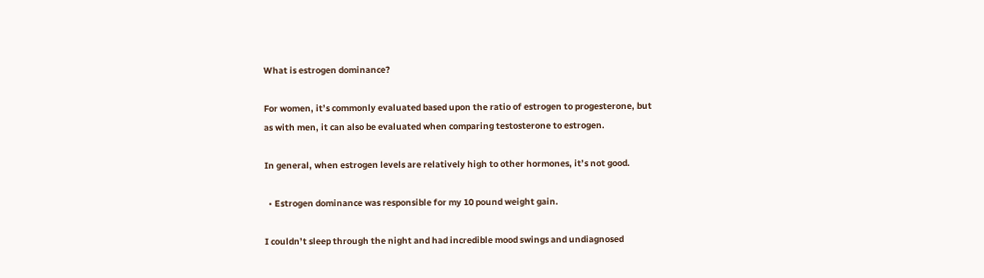What is estrogen dominance?

For women, it’s commonly evaluated based upon the ratio of estrogen to progesterone, but as with men, it can also be evaluated when comparing testosterone to estrogen.

In general, when estrogen levels are relatively high to other hormones, it’s not good.

  • Estrogen dominance was responsible for my 10 pound weight gain.

I couldn’t sleep through the night and had incredible mood swings and undiagnosed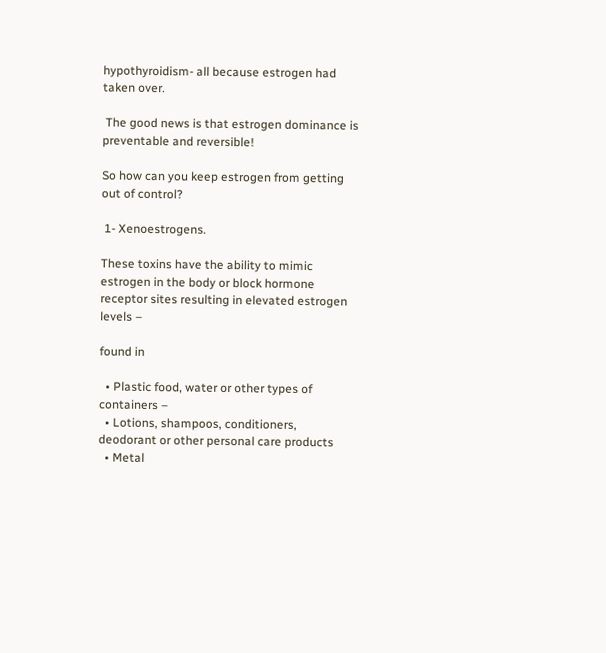hypothyroidism- all because estrogen had taken over.

 The good news is that estrogen dominance is preventable and reversible!

So how can you keep estrogen from getting out of control?

 1- Xenoestrogens.

These toxins have the ability to mimic estrogen in the body or block hormone receptor sites resulting in elevated estrogen levels –

found in

  • Plastic food, water or other types of containers –
  • Lotions, shampoos, conditioners, deodorant or other personal care products
  • Metal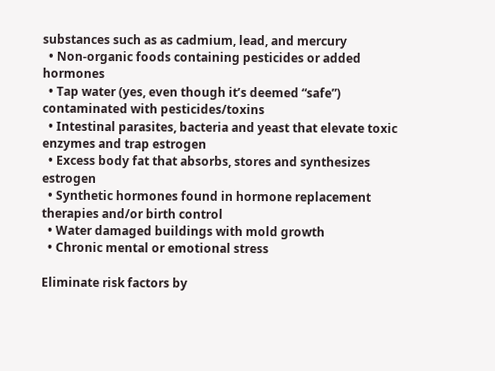substances such as as cadmium, lead, and mercury
  • Non-organic foods containing pesticides or added hormones
  • Tap water (yes, even though it’s deemed “safe”) contaminated with pesticides/toxins
  • Intestinal parasites, bacteria and yeast that elevate toxic enzymes and trap estrogen
  • Excess body fat that absorbs, stores and synthesizes estrogen
  • Synthetic hormones found in hormone replacement therapies and/or birth control
  • Water damaged buildings with mold growth
  • Chronic mental or emotional stress

Eliminate risk factors by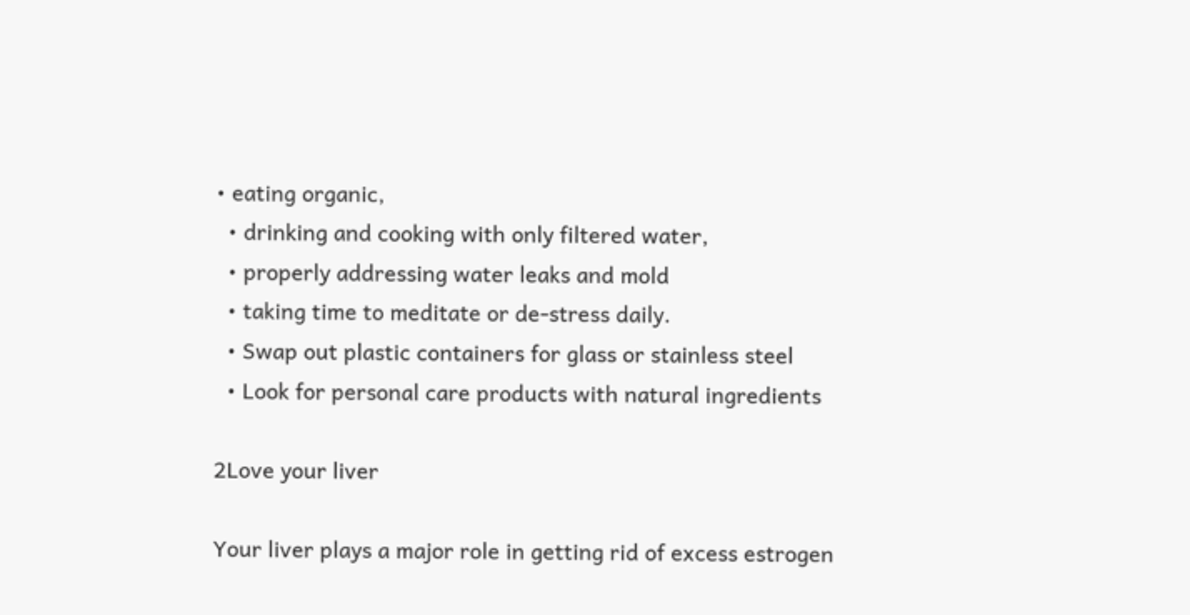• eating organic,
  • drinking and cooking with only filtered water,
  • properly addressing water leaks and mold
  • taking time to meditate or de-stress daily.
  • Swap out plastic containers for glass or stainless steel
  • Look for personal care products with natural ingredients

2Love your liver

Your liver plays a major role in getting rid of excess estrogen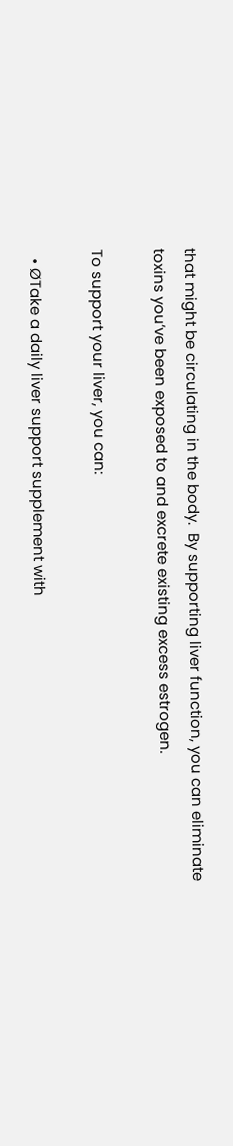that might be circulating in the body.  By supporting liver function, you can eliminate toxins you’ve been exposed to and excrete existing excess estrogen.

To support your liver, you can:

  • ØTake a daily liver support supplement with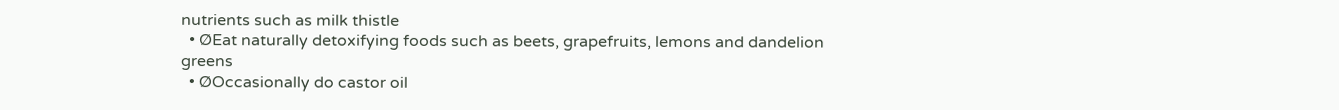nutrients such as milk thistle
  • ØEat naturally detoxifying foods such as beets, grapefruits, lemons and dandelion greens
  • ØOccasionally do castor oil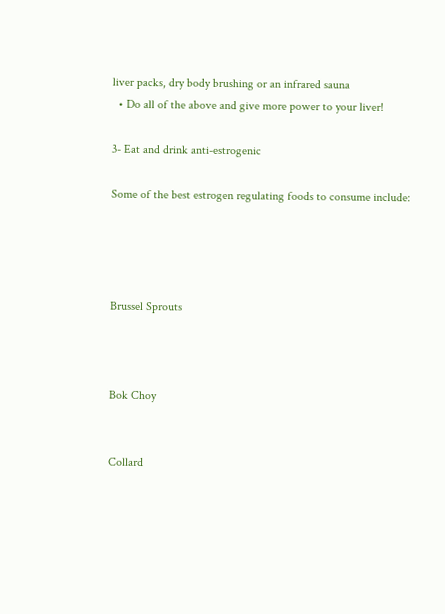liver packs, dry body brushing or an infrared sauna
  • Do all of the above and give more power to your liver!

3- Eat and drink anti-estrogenic

Some of the best estrogen regulating foods to consume include:




Brussel Sprouts



Bok Choy


Collard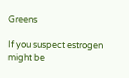Greens

If you suspect estrogen might be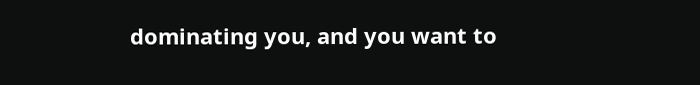dominating you, and you want to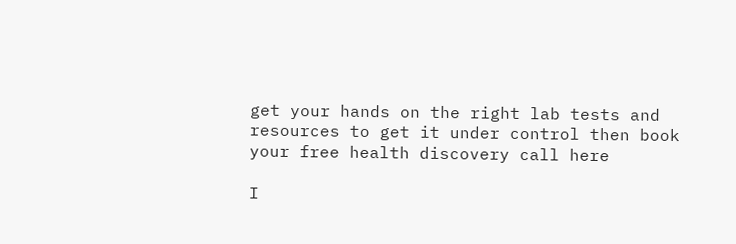get your hands on the right lab tests and resources to get it under control then book your free health discovery call here

I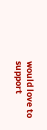would love to support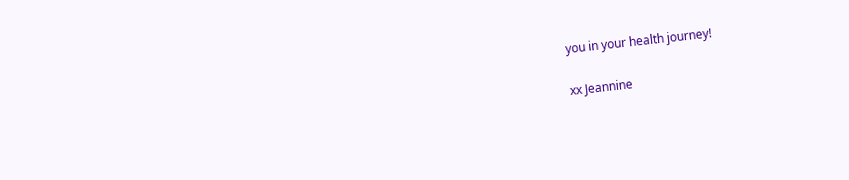you in your health journey!

xx Jeannine